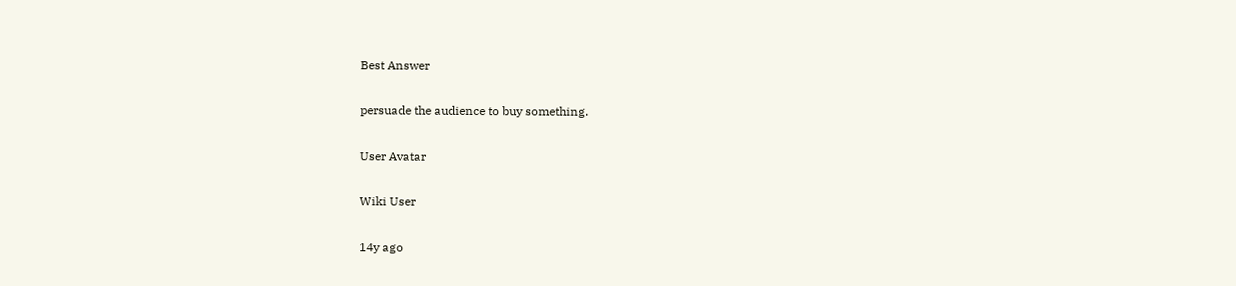Best Answer

persuade the audience to buy something.

User Avatar

Wiki User

14y ago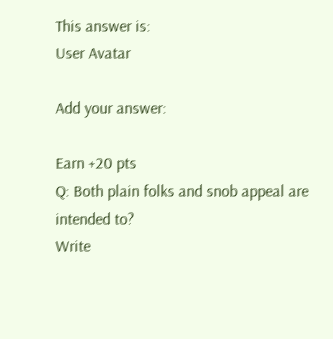This answer is:
User Avatar

Add your answer:

Earn +20 pts
Q: Both plain folks and snob appeal are intended to?
Write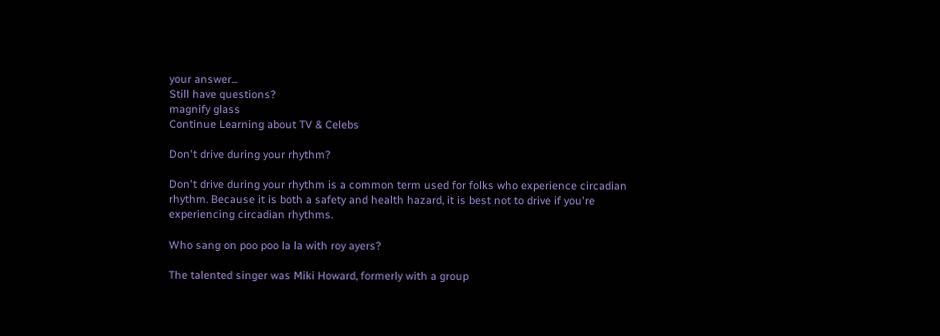your answer...
Still have questions?
magnify glass
Continue Learning about TV & Celebs

Don't drive during your rhythm?

Don't drive during your rhythm is a common term used for folks who experience circadian rhythm. Because it is both a safety and health hazard, it is best not to drive if you're experiencing circadian rhythms.

Who sang on poo poo la la with roy ayers?

The talented singer was Miki Howard, formerly with a group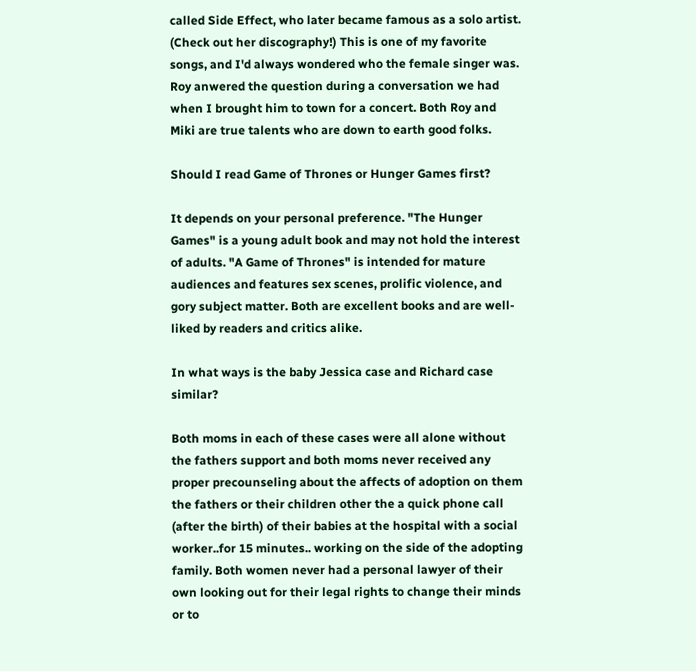called Side Effect, who later became famous as a solo artist. (Check out her discography!) This is one of my favorite songs, and I'd always wondered who the female singer was. Roy anwered the question during a conversation we had when I brought him to town for a concert. Both Roy and Miki are true talents who are down to earth good folks.

Should I read Game of Thrones or Hunger Games first?

It depends on your personal preference. "The Hunger Games" is a young adult book and may not hold the interest of adults. "A Game of Thrones" is intended for mature audiences and features sex scenes, prolific violence, and gory subject matter. Both are excellent books and are well-liked by readers and critics alike.

In what ways is the baby Jessica case and Richard case similar?

Both moms in each of these cases were all alone without the fathers support and both moms never received any proper precounseling about the affects of adoption on them the fathers or their children other the a quick phone call (after the birth) of their babies at the hospital with a social worker..for 15 minutes.. working on the side of the adopting family. Both women never had a personal lawyer of their own looking out for their legal rights to change their minds or to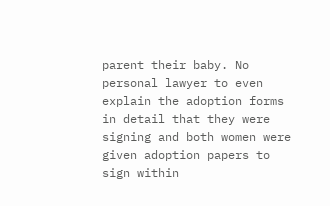parent their baby. No personal lawyer to even explain the adoption forms in detail that they were signing and both women were given adoption papers to sign within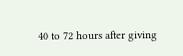40 to 72 hours after giving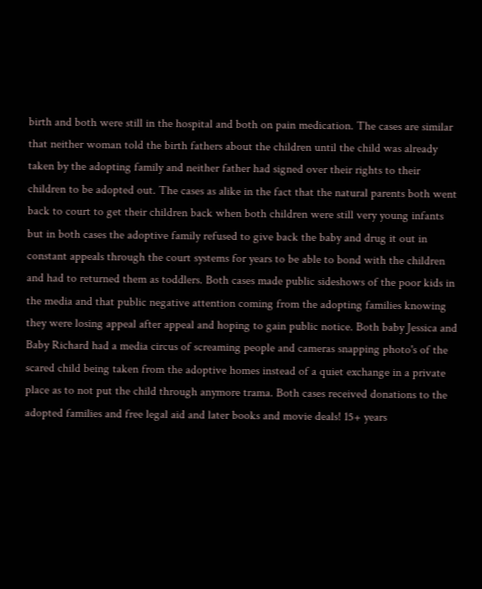birth and both were still in the hospital and both on pain medication. The cases are similar that neither woman told the birth fathers about the children until the child was already taken by the adopting family and neither father had signed over their rights to their children to be adopted out. The cases as alike in the fact that the natural parents both went back to court to get their children back when both children were still very young infants but in both cases the adoptive family refused to give back the baby and drug it out in constant appeals through the court systems for years to be able to bond with the children and had to returned them as toddlers. Both cases made public sideshows of the poor kids in the media and that public negative attention coming from the adopting families knowing they were losing appeal after appeal and hoping to gain public notice. Both baby Jessica and Baby Richard had a media circus of screaming people and cameras snapping photo's of the scared child being taken from the adoptive homes instead of a quiet exchange in a private place as to not put the child through anymore trama. Both cases received donations to the adopted families and free legal aid and later books and movie deals! 15+ years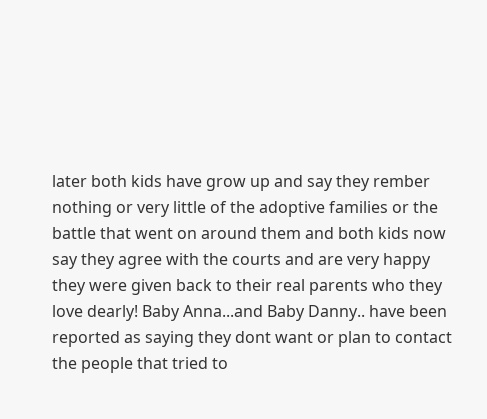later both kids have grow up and say they rember nothing or very little of the adoptive families or the battle that went on around them and both kids now say they agree with the courts and are very happy they were given back to their real parents who they love dearly! Baby Anna...and Baby Danny.. have been reported as saying they dont want or plan to contact the people that tried to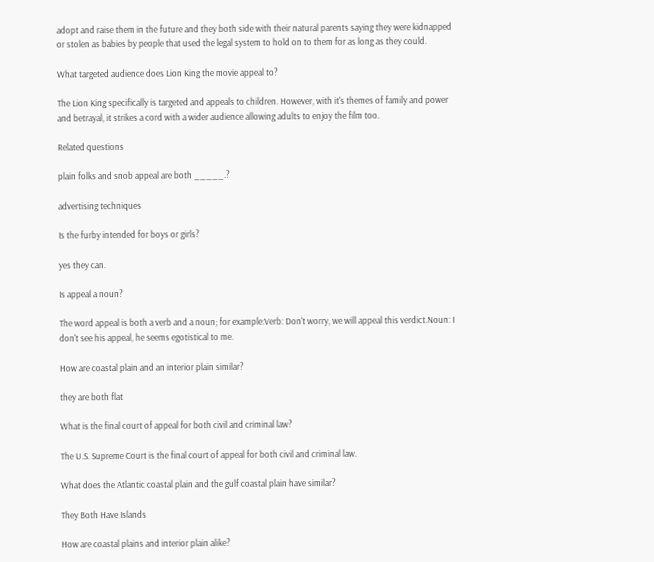adopt and raise them in the future and they both side with their natural parents saying they were kidnapped or stolen as babies by people that used the legal system to hold on to them for as long as they could.

What targeted audience does Lion King the movie appeal to?

The Lion King specifically is targeted and appeals to children. However, with it's themes of family and power and betrayal, it strikes a cord with a wider audience allowing adults to enjoy the film too.

Related questions

plain folks and snob appeal are both _____.?

advertising techniques

Is the furby intended for boys or girls?

yes they can.

Is appeal a noun?

The word appeal is both a verb and a noun; for example:Verb: Don't worry, we will appeal this verdict.Noun: I don't see his appeal, he seems egotistical to me.

How are coastal plain and an interior plain similar?

they are both flat

What is the final court of appeal for both civil and criminal law?

The U.S. Supreme Court is the final court of appeal for both civil and criminal law.

What does the Atlantic coastal plain and the gulf coastal plain have similar?

They Both Have Islands

How are coastal plains and interior plain alike?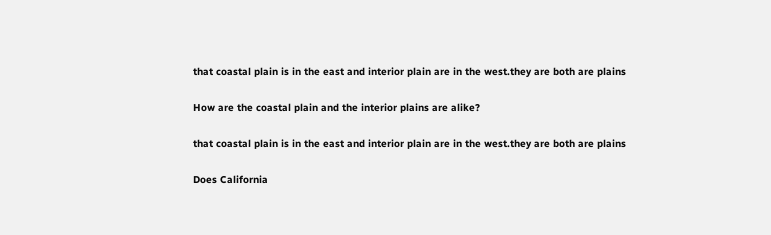that coastal plain is in the east and interior plain are in the west.they are both are plains

How are the coastal plain and the interior plains are alike?

that coastal plain is in the east and interior plain are in the west.they are both are plains

Does California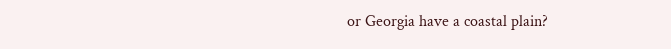or Georgia have a coastal plain?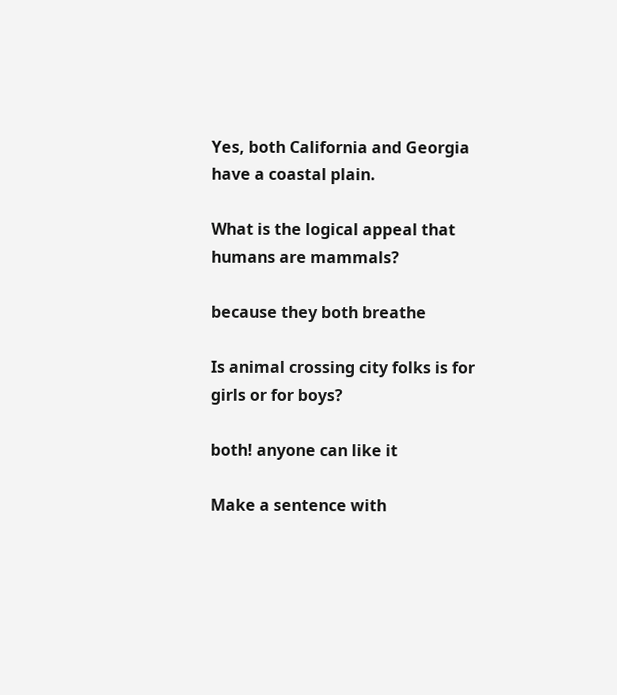Yes, both California and Georgia have a coastal plain.

What is the logical appeal that humans are mammals?

because they both breathe

Is animal crossing city folks is for girls or for boys?

both! anyone can like it

Make a sentence with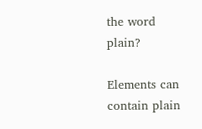the word plain?

Elements can contain plain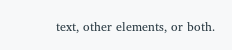text, other elements, or both.